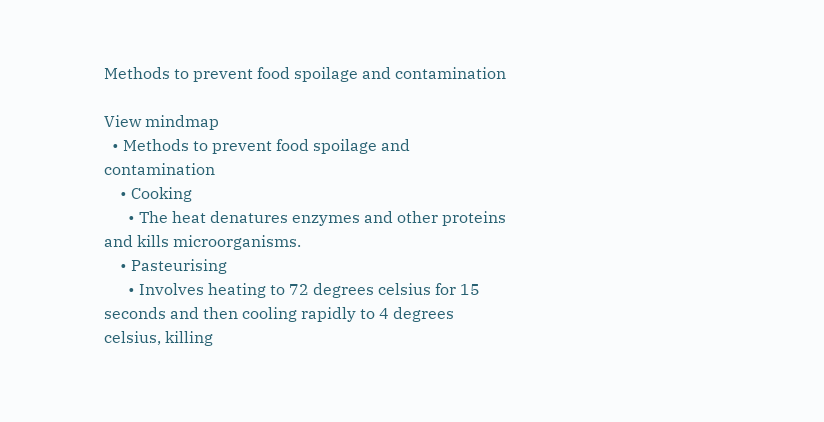Methods to prevent food spoilage and contamination

View mindmap
  • Methods to prevent food spoilage and contamination
    • Cooking
      • The heat denatures enzymes and other proteins and kills microorganisms.
    • Pasteurising
      • Involves heating to 72 degrees celsius for 15 seconds and then cooling rapidly to 4 degrees celsius, killing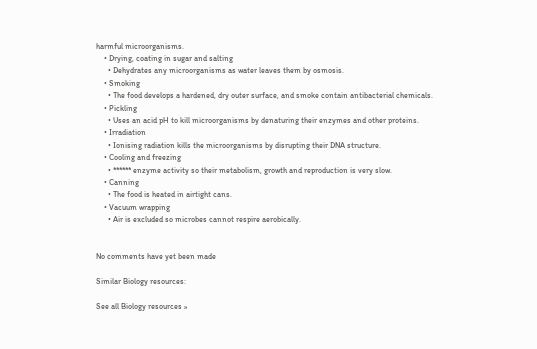harmful microorganisms.
    • Drying, coating in sugar and salting
      • Dehydrates any microorganisms as water leaves them by osmosis.
    • Smoking
      • The food develops a hardened, dry outer surface, and smoke contain antibacterial chemicals.
    • Pickling
      • Uses an acid pH to kill microorganisms by denaturing their enzymes and other proteins.
    • Irradiation
      • Ionising radiation kills the microorganisms by disrupting their DNA structure.
    • Cooling and freezing
      • ****** enzyme activity so their metabolism, growth and reproduction is very slow.
    • Canning
      • The food is heated in airtight cans.
    • Vacuum wrapping
      • Air is excluded so microbes cannot respire aerobically.


No comments have yet been made

Similar Biology resources:

See all Biology resources »